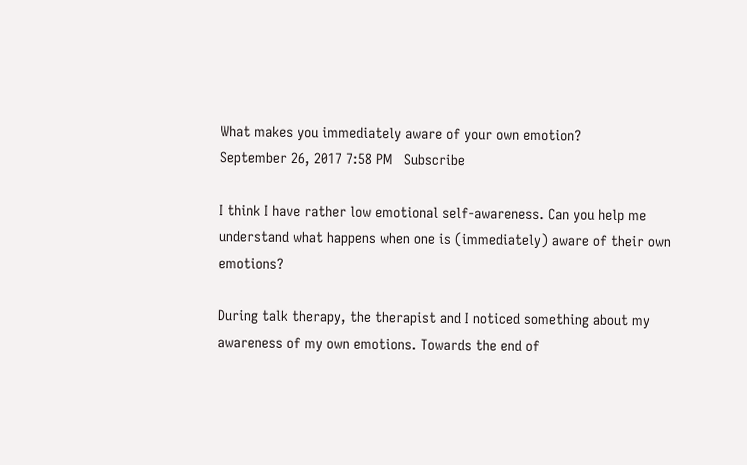What makes you immediately aware of your own emotion?
September 26, 2017 7:58 PM   Subscribe

I think I have rather low emotional self-awareness. Can you help me understand what happens when one is (immediately) aware of their own emotions?

During talk therapy, the therapist and I noticed something about my awareness of my own emotions. Towards the end of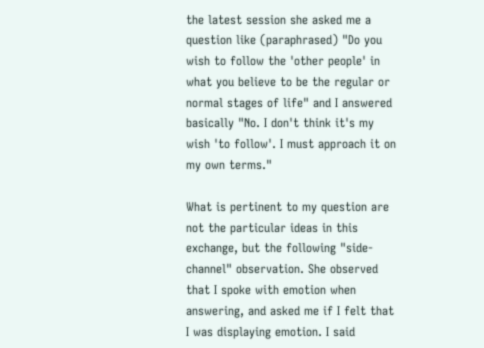the latest session she asked me a question like (paraphrased) "Do you wish to follow the 'other people' in what you believe to be the regular or normal stages of life" and I answered basically "No. I don't think it's my wish 'to follow'. I must approach it on my own terms."

What is pertinent to my question are not the particular ideas in this exchange, but the following "side-channel" observation. She observed that I spoke with emotion when answering, and asked me if I felt that I was displaying emotion. I said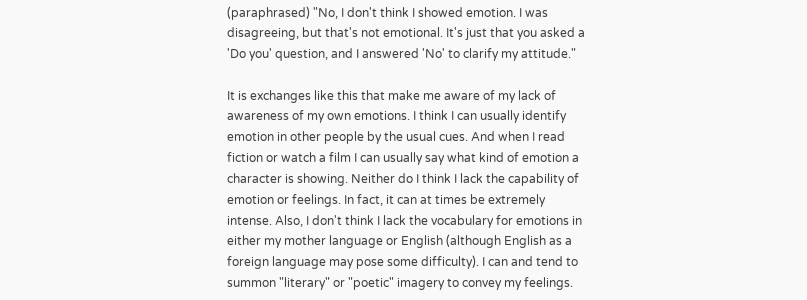(paraphrased) "No, I don't think I showed emotion. I was disagreeing, but that's not emotional. It's just that you asked a 'Do you' question, and I answered 'No' to clarify my attitude."

It is exchanges like this that make me aware of my lack of awareness of my own emotions. I think I can usually identify emotion in other people by the usual cues. And when I read fiction or watch a film I can usually say what kind of emotion a character is showing. Neither do I think I lack the capability of emotion or feelings. In fact, it can at times be extremely intense. Also, I don't think I lack the vocabulary for emotions in either my mother language or English (although English as a foreign language may pose some difficulty). I can and tend to summon "literary" or "poetic" imagery to convey my feelings.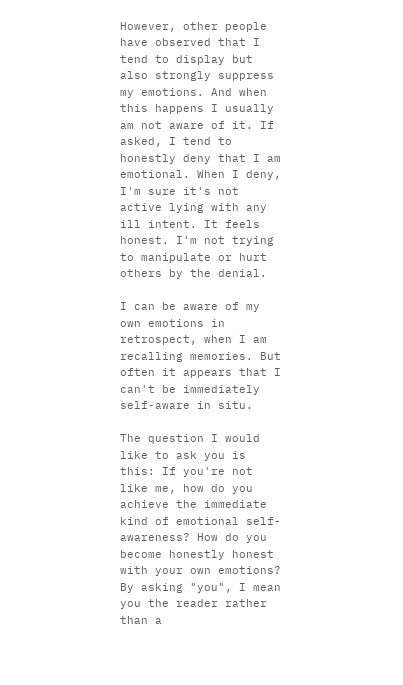However, other people have observed that I tend to display but also strongly suppress my emotions. And when this happens I usually am not aware of it. If asked, I tend to honestly deny that I am emotional. When I deny, I'm sure it's not active lying with any ill intent. It feels honest. I'm not trying to manipulate or hurt others by the denial.

I can be aware of my own emotions in retrospect, when I am recalling memories. But often it appears that I can't be immediately self-aware in situ.

The question I would like to ask you is this: If you're not like me, how do you achieve the immediate kind of emotional self-awareness? How do you become honestly honest with your own emotions? By asking "you", I mean you the reader rather than a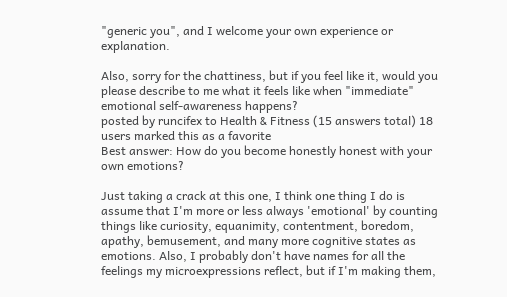"generic you", and I welcome your own experience or explanation.

Also, sorry for the chattiness, but if you feel like it, would you please describe to me what it feels like when "immediate" emotional self-awareness happens?
posted by runcifex to Health & Fitness (15 answers total) 18 users marked this as a favorite
Best answer: How do you become honestly honest with your own emotions?

Just taking a crack at this one, I think one thing I do is assume that I'm more or less always 'emotional' by counting things like curiosity, equanimity, contentment, boredom, apathy, bemusement, and many more cognitive states as emotions. Also, I probably don't have names for all the feelings my microexpressions reflect, but if I'm making them,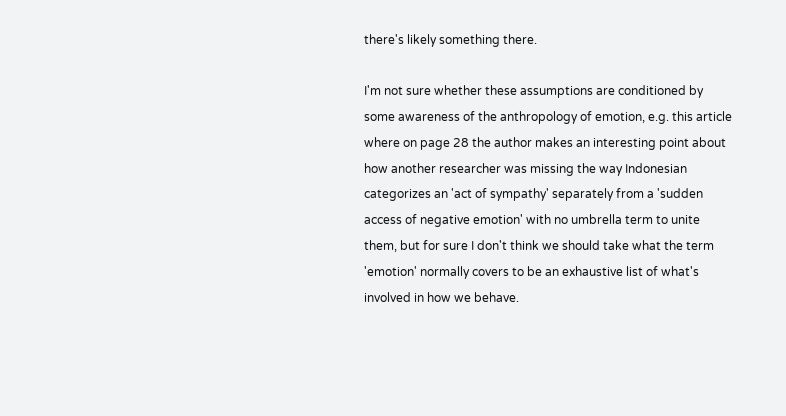there's likely something there.

I'm not sure whether these assumptions are conditioned by some awareness of the anthropology of emotion, e.g. this article where on page 28 the author makes an interesting point about how another researcher was missing the way Indonesian categorizes an 'act of sympathy' separately from a 'sudden access of negative emotion' with no umbrella term to unite them, but for sure I don't think we should take what the term 'emotion' normally covers to be an exhaustive list of what's involved in how we behave.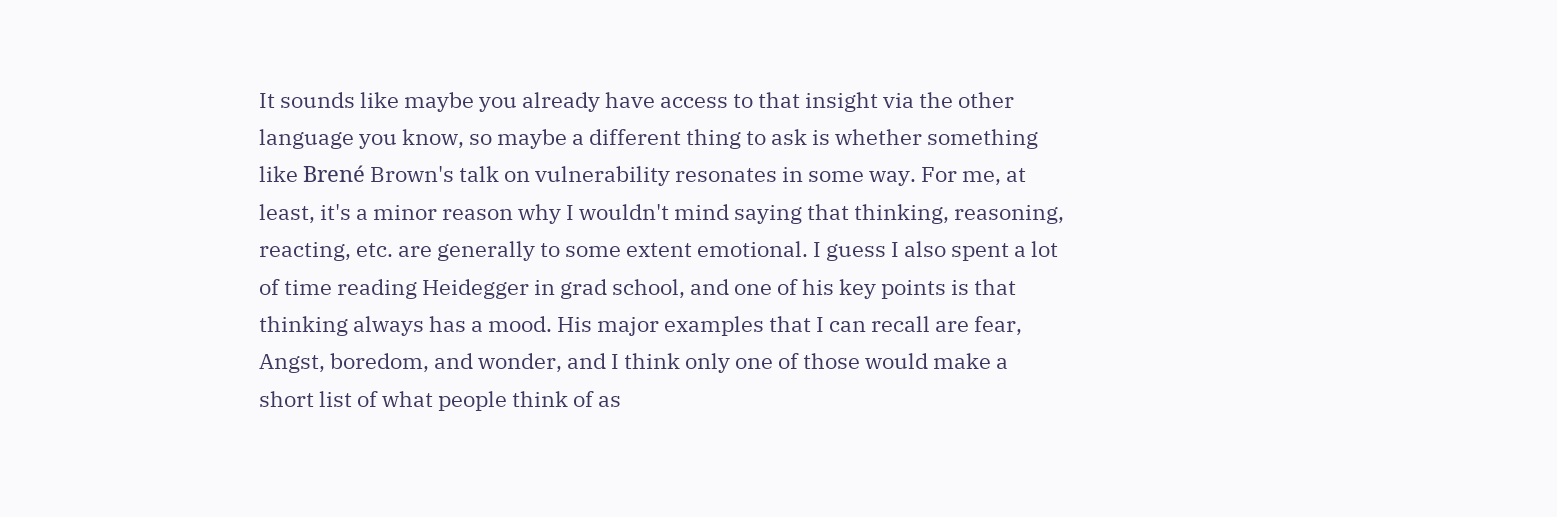It sounds like maybe you already have access to that insight via the other language you know, so maybe a different thing to ask is whether something like Brené Brown's talk on vulnerability resonates in some way. For me, at least, it's a minor reason why I wouldn't mind saying that thinking, reasoning, reacting, etc. are generally to some extent emotional. I guess I also spent a lot of time reading Heidegger in grad school, and one of his key points is that thinking always has a mood. His major examples that I can recall are fear, Angst, boredom, and wonder, and I think only one of those would make a short list of what people think of as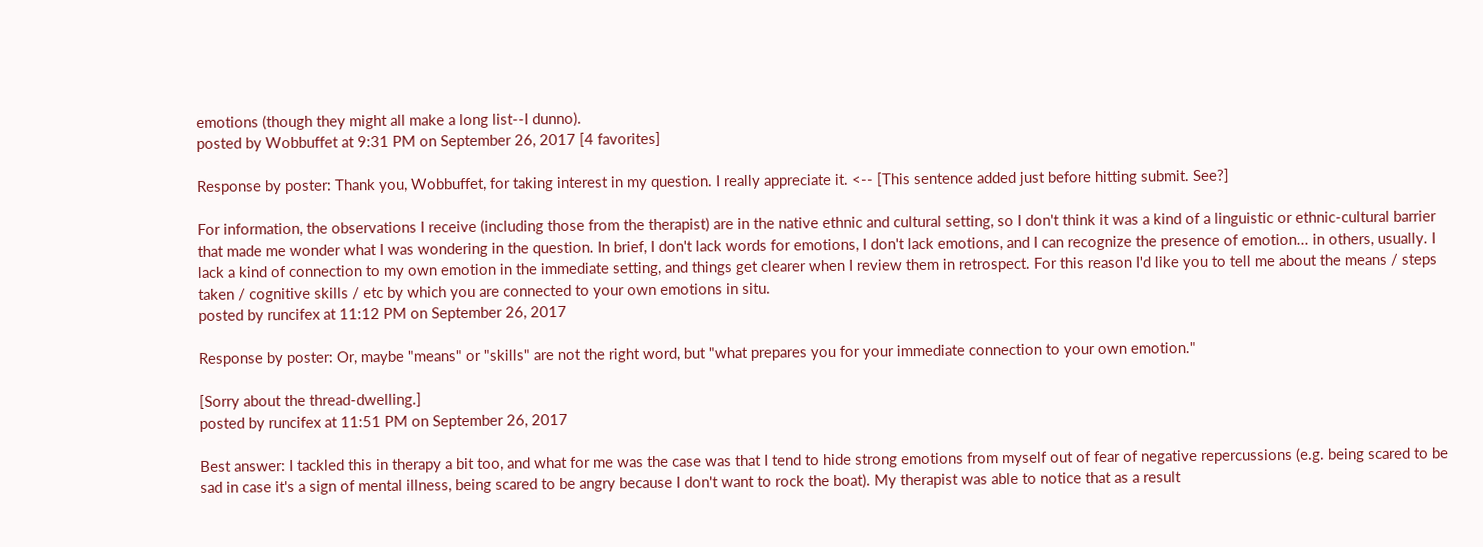emotions (though they might all make a long list--I dunno).
posted by Wobbuffet at 9:31 PM on September 26, 2017 [4 favorites]

Response by poster: Thank you, Wobbuffet, for taking interest in my question. I really appreciate it. <-- [This sentence added just before hitting submit. See?]

For information, the observations I receive (including those from the therapist) are in the native ethnic and cultural setting, so I don't think it was a kind of a linguistic or ethnic-cultural barrier that made me wonder what I was wondering in the question. In brief, I don't lack words for emotions, I don't lack emotions, and I can recognize the presence of emotion... in others, usually. I lack a kind of connection to my own emotion in the immediate setting, and things get clearer when I review them in retrospect. For this reason I'd like you to tell me about the means / steps taken / cognitive skills / etc by which you are connected to your own emotions in situ.
posted by runcifex at 11:12 PM on September 26, 2017

Response by poster: Or, maybe "means" or "skills" are not the right word, but "what prepares you for your immediate connection to your own emotion."

[Sorry about the thread-dwelling.]
posted by runcifex at 11:51 PM on September 26, 2017

Best answer: I tackled this in therapy a bit too, and what for me was the case was that I tend to hide strong emotions from myself out of fear of negative repercussions (e.g. being scared to be sad in case it's a sign of mental illness, being scared to be angry because I don't want to rock the boat). My therapist was able to notice that as a result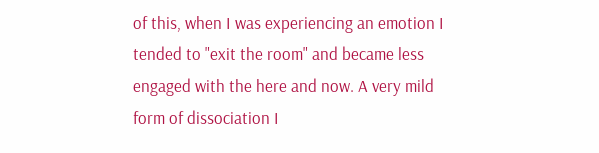of this, when I was experiencing an emotion I tended to "exit the room" and became less engaged with the here and now. A very mild form of dissociation I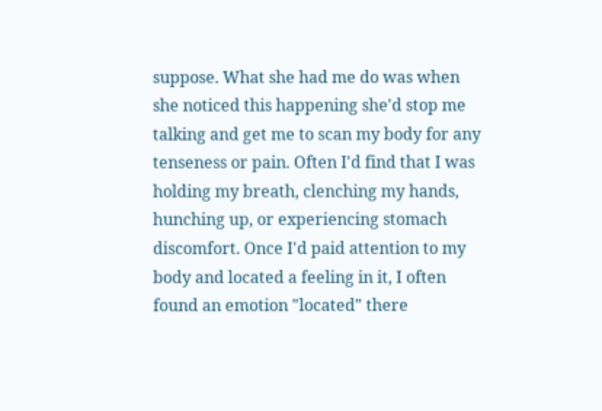suppose. What she had me do was when she noticed this happening she'd stop me talking and get me to scan my body for any tenseness or pain. Often I'd find that I was holding my breath, clenching my hands, hunching up, or experiencing stomach discomfort. Once I'd paid attention to my body and located a feeling in it, I often found an emotion "located" there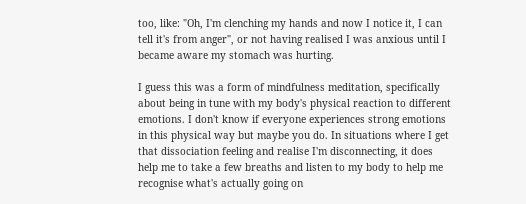too, like: "Oh, I'm clenching my hands and now I notice it, I can tell it's from anger", or not having realised I was anxious until I became aware my stomach was hurting.

I guess this was a form of mindfulness meditation, specifically about being in tune with my body's physical reaction to different emotions. I don't know if everyone experiences strong emotions in this physical way but maybe you do. In situations where I get that dissociation feeling and realise I'm disconnecting, it does help me to take a few breaths and listen to my body to help me recognise what's actually going on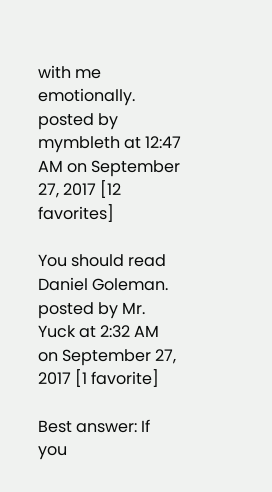with me emotionally.
posted by mymbleth at 12:47 AM on September 27, 2017 [12 favorites]

You should read Daniel Goleman.
posted by Mr. Yuck at 2:32 AM on September 27, 2017 [1 favorite]

Best answer: If you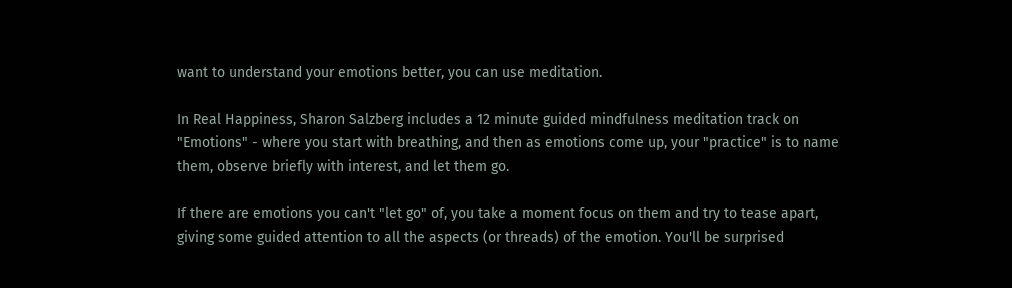want to understand your emotions better, you can use meditation.

In Real Happiness, Sharon Salzberg includes a 12 minute guided mindfulness meditation track on "Emotions" - where you start with breathing, and then as emotions come up, your "practice" is to name them, observe briefly with interest, and let them go.

If there are emotions you can't "let go" of, you take a moment focus on them and try to tease apart, giving some guided attention to all the aspects (or threads) of the emotion. You'll be surprised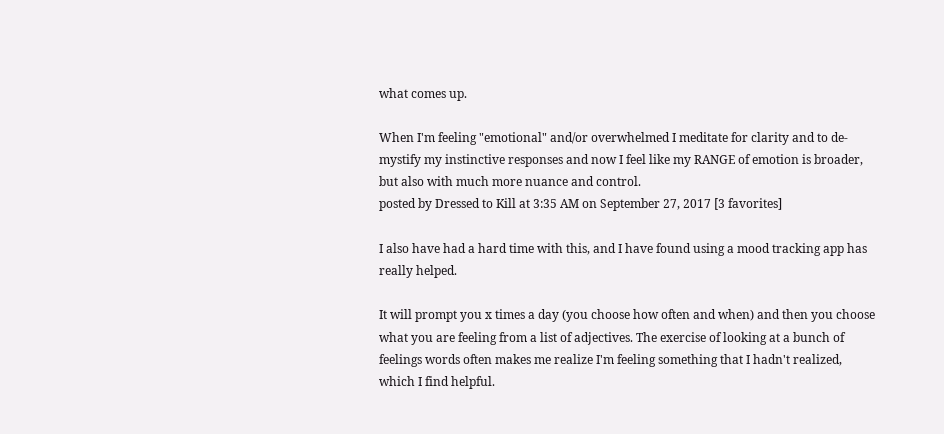what comes up.

When I'm feeling "emotional" and/or overwhelmed I meditate for clarity and to de-mystify my instinctive responses and now I feel like my RANGE of emotion is broader, but also with much more nuance and control.
posted by Dressed to Kill at 3:35 AM on September 27, 2017 [3 favorites]

I also have had a hard time with this, and I have found using a mood tracking app has really helped.

It will prompt you x times a day (you choose how often and when) and then you choose what you are feeling from a list of adjectives. The exercise of looking at a bunch of feelings words often makes me realize I'm feeling something that I hadn't realized, which I find helpful.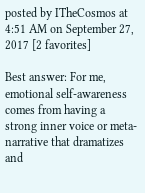posted by ITheCosmos at 4:51 AM on September 27, 2017 [2 favorites]

Best answer: For me, emotional self-awareness comes from having a strong inner voice or meta-narrative that dramatizes and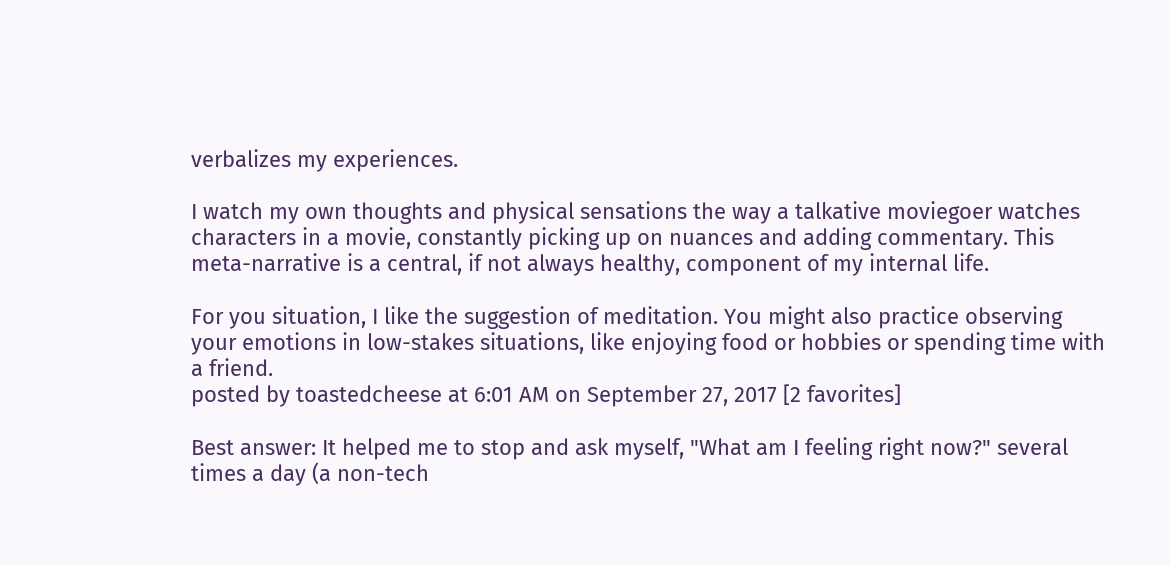verbalizes my experiences.

I watch my own thoughts and physical sensations the way a talkative moviegoer watches characters in a movie, constantly picking up on nuances and adding commentary. This meta-narrative is a central, if not always healthy, component of my internal life.

For you situation, I like the suggestion of meditation. You might also practice observing your emotions in low-stakes situations, like enjoying food or hobbies or spending time with a friend.
posted by toastedcheese at 6:01 AM on September 27, 2017 [2 favorites]

Best answer: It helped me to stop and ask myself, "What am I feeling right now?" several times a day (a non-tech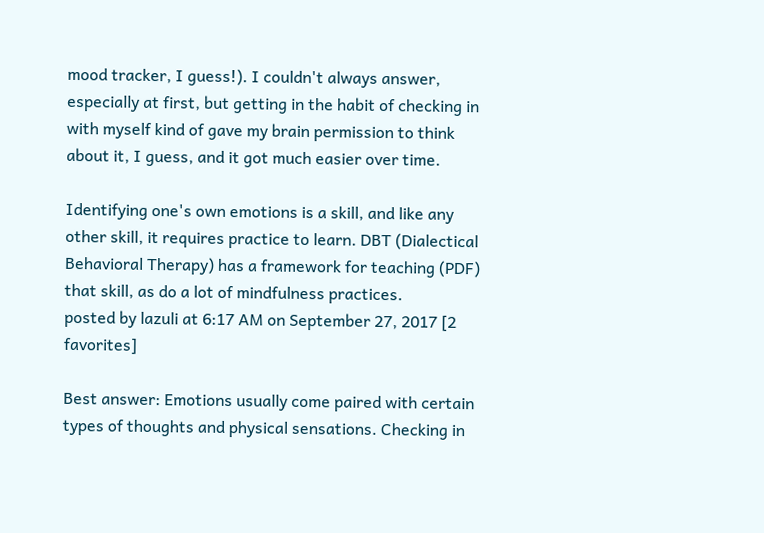mood tracker, I guess!). I couldn't always answer, especially at first, but getting in the habit of checking in with myself kind of gave my brain permission to think about it, I guess, and it got much easier over time.

Identifying one's own emotions is a skill, and like any other skill, it requires practice to learn. DBT (Dialectical Behavioral Therapy) has a framework for teaching (PDF) that skill, as do a lot of mindfulness practices.
posted by lazuli at 6:17 AM on September 27, 2017 [2 favorites]

Best answer: Emotions usually come paired with certain types of thoughts and physical sensations. Checking in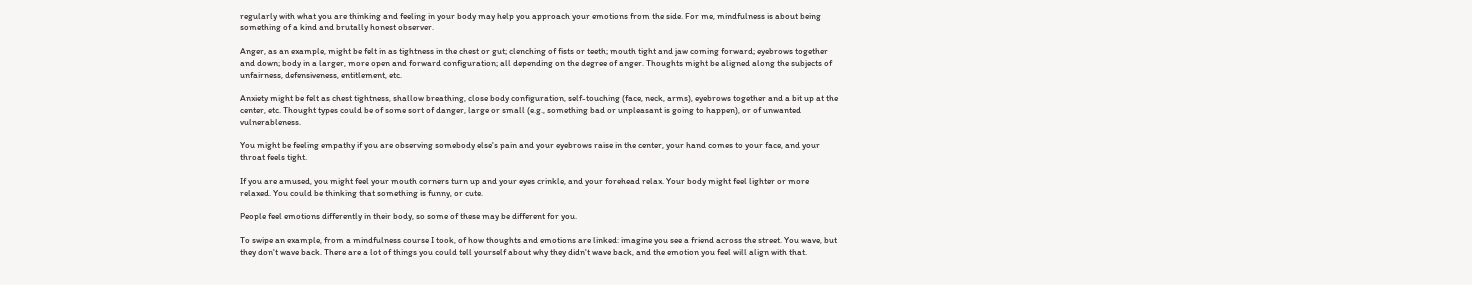regularly with what you are thinking and feeling in your body may help you approach your emotions from the side. For me, mindfulness is about being something of a kind and brutally honest observer.

Anger, as an example, might be felt in as tightness in the chest or gut; clenching of fists or teeth; mouth tight and jaw coming forward; eyebrows together and down; body in a larger, more open and forward configuration; all depending on the degree of anger. Thoughts might be aligned along the subjects of unfairness, defensiveness, entitlement, etc.

Anxiety might be felt as chest tightness, shallow breathing, close body configuration, self-touching (face, neck, arms), eyebrows together and a bit up at the center, etc. Thought types could be of some sort of danger, large or small (e.g., something bad or unpleasant is going to happen), or of unwanted vulnerableness.

You might be feeling empathy if you are observing somebody else's pain and your eyebrows raise in the center, your hand comes to your face, and your throat feels tight.

If you are amused, you might feel your mouth corners turn up and your eyes crinkle, and your forehead relax. Your body might feel lighter or more relaxed. You could be thinking that something is funny, or cute.

People feel emotions differently in their body, so some of these may be different for you.

To swipe an example, from a mindfulness course I took, of how thoughts and emotions are linked: imagine you see a friend across the street. You wave, but they don't wave back. There are a lot of things you could tell yourself about why they didn't wave back, and the emotion you feel will align with that.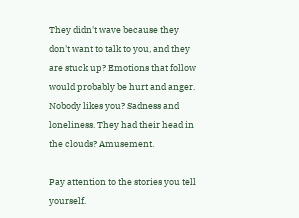They didn't wave because they don't want to talk to you, and they are stuck up? Emotions that follow would probably be hurt and anger. Nobody likes you? Sadness and loneliness. They had their head in the clouds? Amusement.

Pay attention to the stories you tell yourself.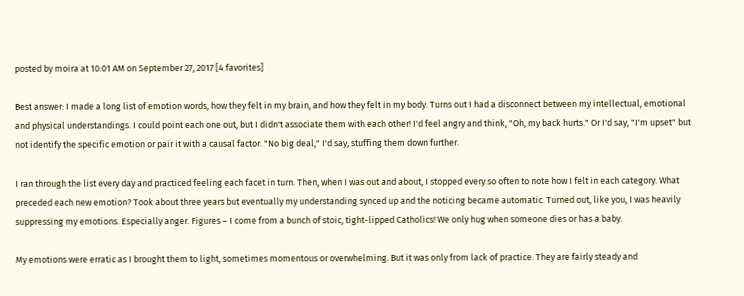posted by moira at 10:01 AM on September 27, 2017 [4 favorites]

Best answer: I made a long list of emotion words, how they felt in my brain, and how they felt in my body. Turns out I had a disconnect between my intellectual, emotional and physical understandings. I could point each one out, but I didn't associate them with each other! I'd feel angry and think, "Oh, my back hurts." Or I'd say, "I'm upset" but not identify the specific emotion or pair it with a causal factor. "No big deal," I'd say, stuffing them down further.

I ran through the list every day and practiced feeling each facet in turn. Then, when I was out and about, I stopped every so often to note how I felt in each category. What preceded each new emotion? Took about three years but eventually my understanding synced up and the noticing became automatic. Turned out, like you, I was heavily suppressing my emotions. Especially anger. Figures – I come from a bunch of stoic, tight-lipped Catholics! We only hug when someone dies or has a baby.

My emotions were erratic as I brought them to light, sometimes momentous or overwhelming. But it was only from lack of practice. They are fairly steady and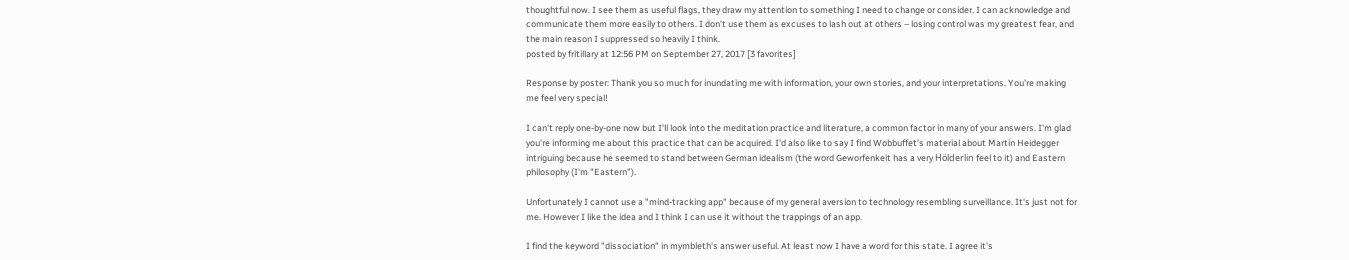thoughtful now. I see them as useful flags, they draw my attention to something I need to change or consider. I can acknowledge and communicate them more easily to others. I don't use them as excuses to lash out at others – losing control was my greatest fear, and the main reason I suppressed so heavily I think.
posted by fritillary at 12:56 PM on September 27, 2017 [3 favorites]

Response by poster: Thank you so much for inundating me with information, your own stories, and your interpretations. You're making me feel very special!

I can't reply one-by-one now but I'll look into the meditation practice and literature, a common factor in many of your answers. I'm glad you're informing me about this practice that can be acquired. I'd also like to say I find Wobbuffet's material about Martin Heidegger intriguing because he seemed to stand between German idealism (the word Geworfenkeit has a very Hölderlin feel to it) and Eastern philosophy (I'm "Eastern").

Unfortunately I cannot use a "mind-tracking app" because of my general aversion to technology resembling surveillance. It's just not for me. However I like the idea and I think I can use it without the trappings of an app.

I find the keyword "dissociation" in mymbleth's answer useful. At least now I have a word for this state. I agree it's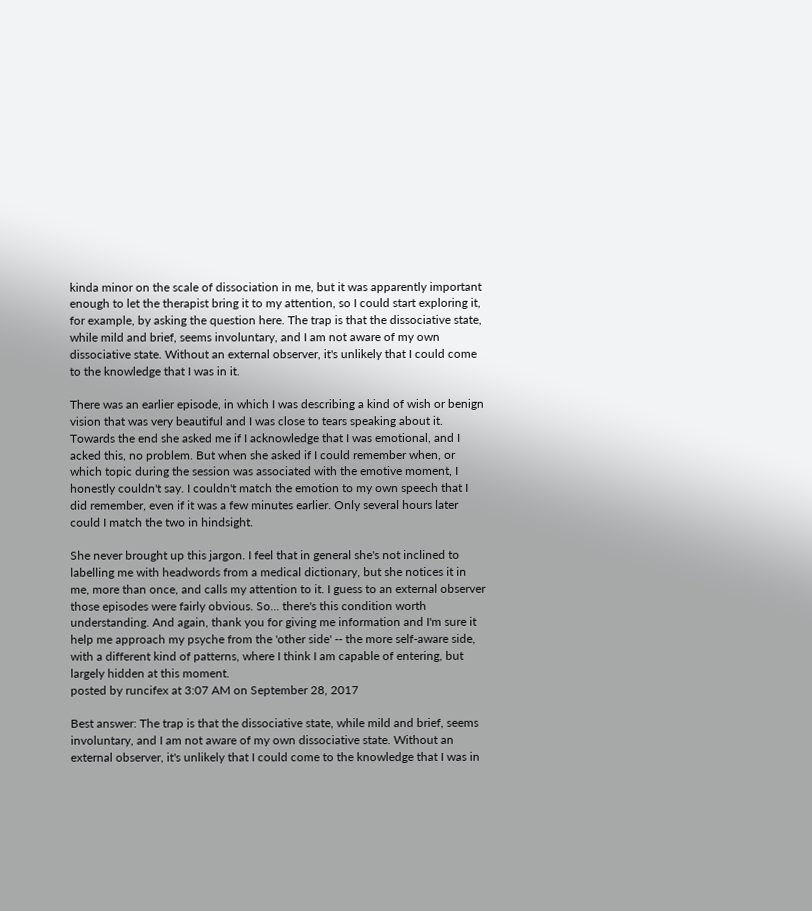kinda minor on the scale of dissociation in me, but it was apparently important enough to let the therapist bring it to my attention, so I could start exploring it, for example, by asking the question here. The trap is that the dissociative state, while mild and brief, seems involuntary, and I am not aware of my own dissociative state. Without an external observer, it's unlikely that I could come to the knowledge that I was in it.

There was an earlier episode, in which I was describing a kind of wish or benign vision that was very beautiful and I was close to tears speaking about it. Towards the end she asked me if I acknowledge that I was emotional, and I acked this, no problem. But when she asked if I could remember when, or which topic during the session was associated with the emotive moment, I honestly couldn't say. I couldn't match the emotion to my own speech that I did remember, even if it was a few minutes earlier. Only several hours later could I match the two in hindsight.

She never brought up this jargon. I feel that in general she's not inclined to labelling me with headwords from a medical dictionary, but she notices it in me, more than once, and calls my attention to it. I guess to an external observer those episodes were fairly obvious. So... there's this condition worth understanding. And again, thank you for giving me information and I'm sure it help me approach my psyche from the 'other side' -- the more self-aware side, with a different kind of patterns, where I think I am capable of entering, but largely hidden at this moment.
posted by runcifex at 3:07 AM on September 28, 2017

Best answer: The trap is that the dissociative state, while mild and brief, seems involuntary, and I am not aware of my own dissociative state. Without an external observer, it's unlikely that I could come to the knowledge that I was in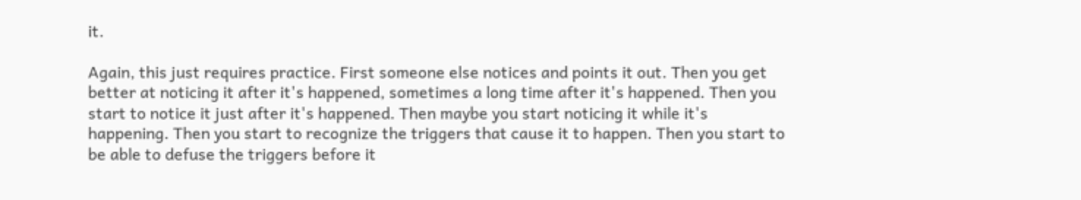it.

Again, this just requires practice. First someone else notices and points it out. Then you get better at noticing it after it's happened, sometimes a long time after it's happened. Then you start to notice it just after it's happened. Then maybe you start noticing it while it's happening. Then you start to recognize the triggers that cause it to happen. Then you start to be able to defuse the triggers before it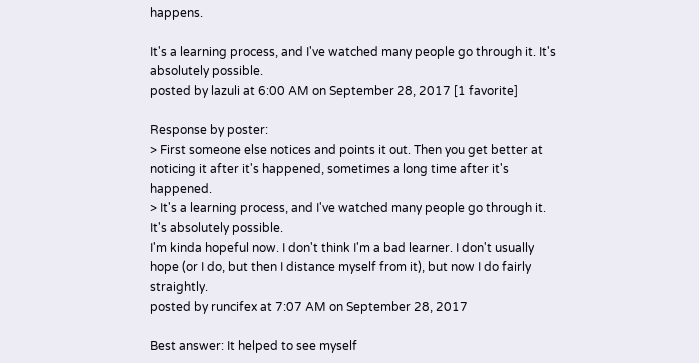happens.

It's a learning process, and I've watched many people go through it. It's absolutely possible.
posted by lazuli at 6:00 AM on September 28, 2017 [1 favorite]

Response by poster:
> First someone else notices and points it out. Then you get better at noticing it after it's happened, sometimes a long time after it's happened.
> It's a learning process, and I've watched many people go through it. It's absolutely possible.
I'm kinda hopeful now. I don't think I'm a bad learner. I don't usually hope (or I do, but then I distance myself from it), but now I do fairly straightly.
posted by runcifex at 7:07 AM on September 28, 2017

Best answer: It helped to see myself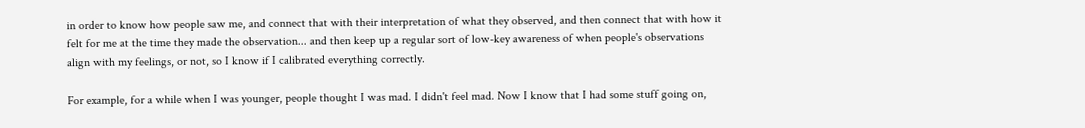in order to know how people saw me, and connect that with their interpretation of what they observed, and then connect that with how it felt for me at the time they made the observation... and then keep up a regular sort of low-key awareness of when people's observations align with my feelings, or not, so I know if I calibrated everything correctly.

For example, for a while when I was younger, people thought I was mad. I didn't feel mad. Now I know that I had some stuff going on,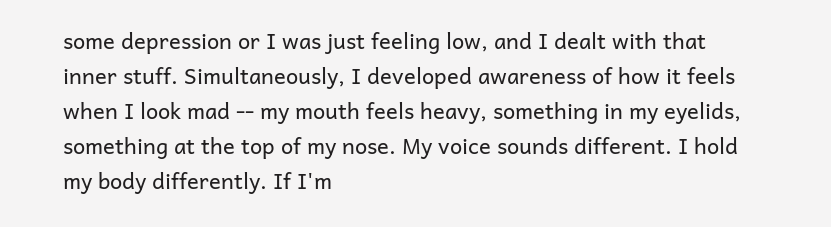some depression or I was just feeling low, and I dealt with that inner stuff. Simultaneously, I developed awareness of how it feels when I look mad -- my mouth feels heavy, something in my eyelids, something at the top of my nose. My voice sounds different. I hold my body differently. If I'm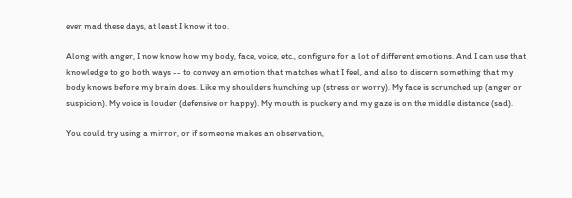ever mad these days, at least I know it too.

Along with anger, I now know how my body, face, voice, etc., configure for a lot of different emotions. And I can use that knowledge to go both ways -- to convey an emotion that matches what I feel, and also to discern something that my body knows before my brain does. Like my shoulders hunching up (stress or worry). My face is scrunched up (anger or suspicion). My voice is louder (defensive or happy). My mouth is puckery and my gaze is on the middle distance (sad).

You could try using a mirror, or if someone makes an observation,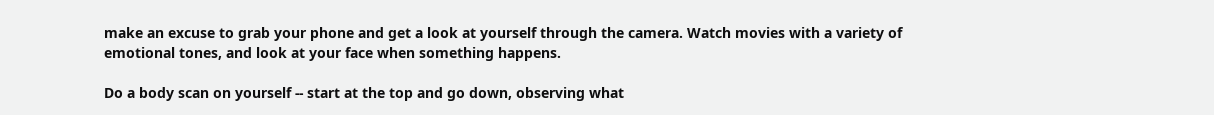make an excuse to grab your phone and get a look at yourself through the camera. Watch movies with a variety of emotional tones, and look at your face when something happens.

Do a body scan on yourself -- start at the top and go down, observing what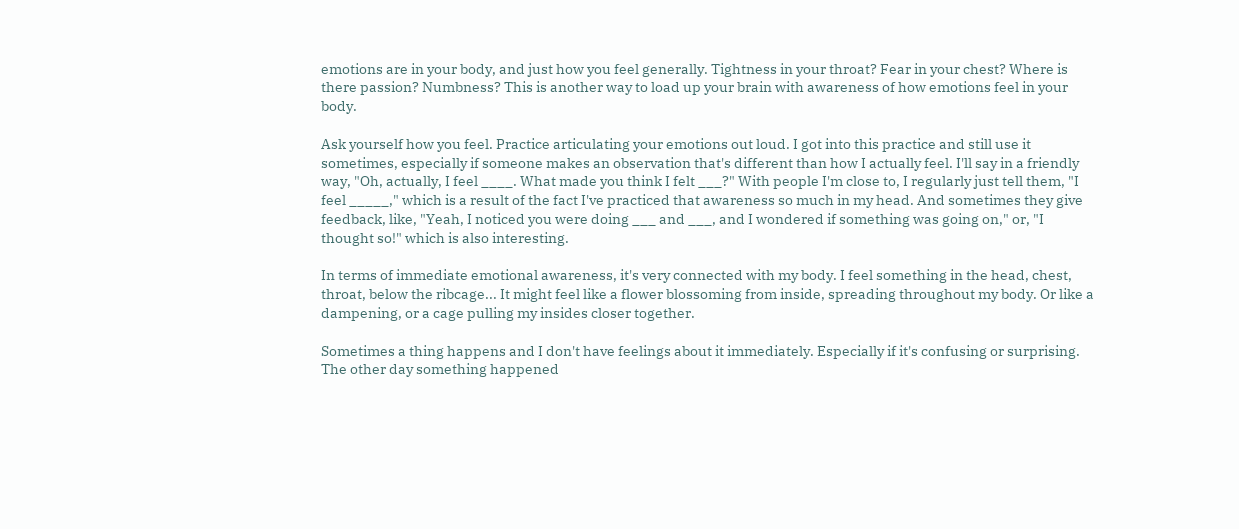emotions are in your body, and just how you feel generally. Tightness in your throat? Fear in your chest? Where is there passion? Numbness? This is another way to load up your brain with awareness of how emotions feel in your body.

Ask yourself how you feel. Practice articulating your emotions out loud. I got into this practice and still use it sometimes, especially if someone makes an observation that's different than how I actually feel. I'll say in a friendly way, "Oh, actually, I feel ____. What made you think I felt ___?" With people I'm close to, I regularly just tell them, "I feel _____," which is a result of the fact I've practiced that awareness so much in my head. And sometimes they give feedback, like, "Yeah, I noticed you were doing ___ and ___, and I wondered if something was going on," or, "I thought so!" which is also interesting.

In terms of immediate emotional awareness, it's very connected with my body. I feel something in the head, chest, throat, below the ribcage... It might feel like a flower blossoming from inside, spreading throughout my body. Or like a dampening, or a cage pulling my insides closer together.

Sometimes a thing happens and I don't have feelings about it immediately. Especially if it's confusing or surprising. The other day something happened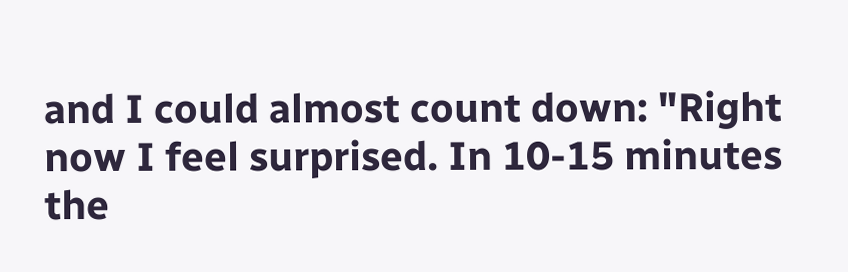and I could almost count down: "Right now I feel surprised. In 10-15 minutes the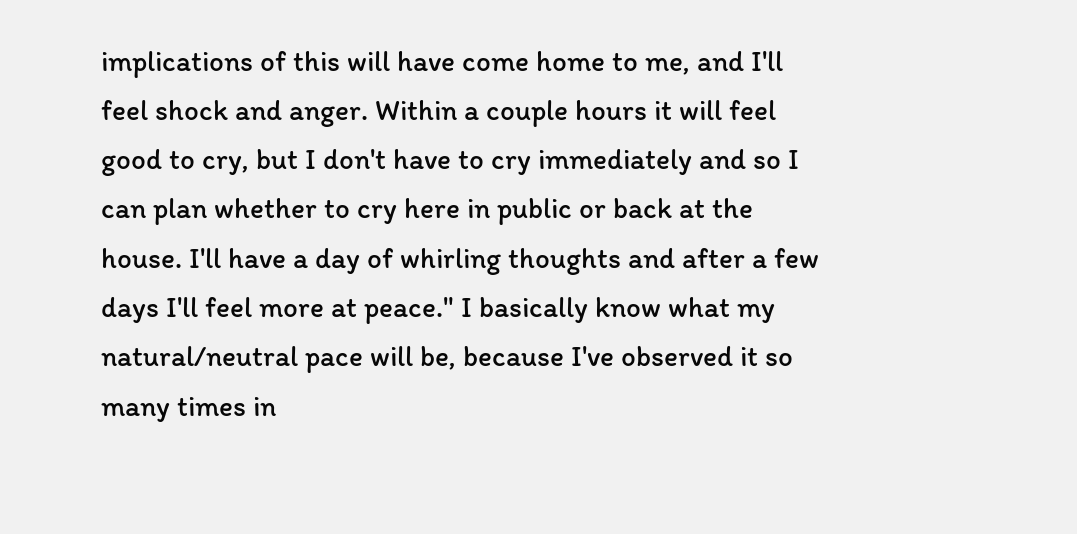implications of this will have come home to me, and I'll feel shock and anger. Within a couple hours it will feel good to cry, but I don't have to cry immediately and so I can plan whether to cry here in public or back at the house. I'll have a day of whirling thoughts and after a few days I'll feel more at peace." I basically know what my natural/neutral pace will be, because I've observed it so many times in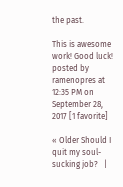the past.

This is awesome work! Good luck!
posted by ramenopres at 12:35 PM on September 28, 2017 [1 favorite]

« Older Should I quit my soul-sucking job?   |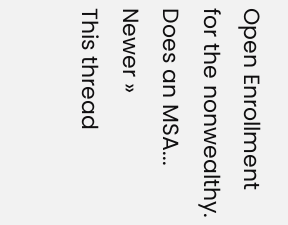Open Enrollment for the nonwealthy. Does an MSA... Newer »
This thread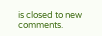is closed to new comments.